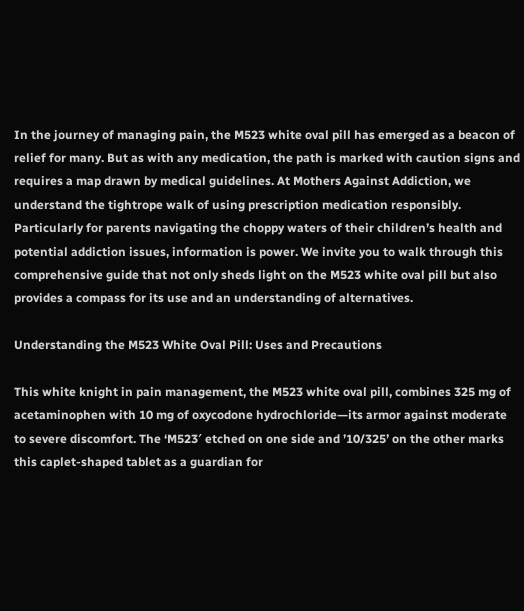In the journey of managing pain, the M523 white oval pill has emerged as a beacon of relief for many. But as with any medication, the path is marked with caution signs and requires a map drawn by medical guidelines. At Mothers Against Addiction, we understand the tightrope walk of using prescription medication responsibly. Particularly for parents navigating the choppy waters of their children’s health and potential addiction issues, information is power. We invite you to walk through this comprehensive guide that not only sheds light on the M523 white oval pill but also provides a compass for its use and an understanding of alternatives.

Understanding the M523 White Oval Pill: Uses and Precautions

This white knight in pain management, the M523 white oval pill, combines 325 mg of acetaminophen with 10 mg of oxycodone hydrochloride—its armor against moderate to severe discomfort. The ‘M523′ etched on one side and ’10/325’ on the other marks this caplet-shaped tablet as a guardian for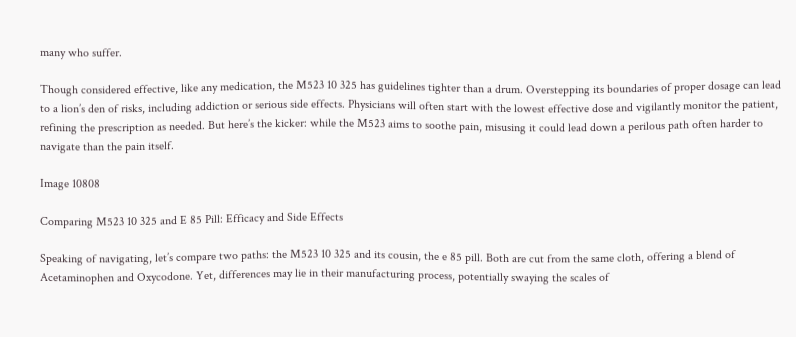many who suffer.

Though considered effective, like any medication, the M523 10 325 has guidelines tighter than a drum. Overstepping its boundaries of proper dosage can lead to a lion’s den of risks, including addiction or serious side effects. Physicians will often start with the lowest effective dose and vigilantly monitor the patient, refining the prescription as needed. But here’s the kicker: while the M523 aims to soothe pain, misusing it could lead down a perilous path often harder to navigate than the pain itself.

Image 10808

Comparing M523 10 325 and E 85 Pill: Efficacy and Side Effects

Speaking of navigating, let’s compare two paths: the M523 10 325 and its cousin, the e 85 pill. Both are cut from the same cloth, offering a blend of Acetaminophen and Oxycodone. Yet, differences may lie in their manufacturing process, potentially swaying the scales of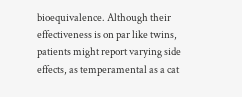bioequivalence. Although their effectiveness is on par like twins, patients might report varying side effects, as temperamental as a cat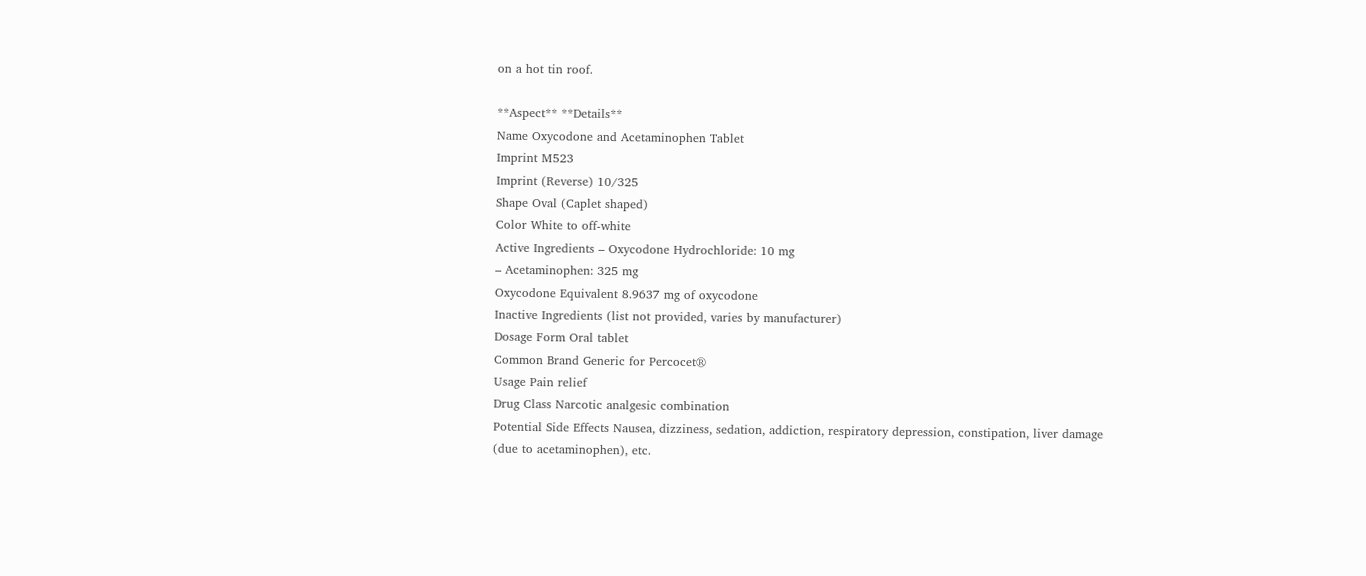on a hot tin roof.

**Aspect** **Details**
Name Oxycodone and Acetaminophen Tablet
Imprint M523
Imprint (Reverse) 10/325
Shape Oval (Caplet shaped)
Color White to off-white
Active Ingredients – Oxycodone Hydrochloride: 10 mg
– Acetaminophen: 325 mg
Oxycodone Equivalent 8.9637 mg of oxycodone
Inactive Ingredients (list not provided, varies by manufacturer)
Dosage Form Oral tablet
Common Brand Generic for Percocet®
Usage Pain relief
Drug Class Narcotic analgesic combination
Potential Side Effects Nausea, dizziness, sedation, addiction, respiratory depression, constipation, liver damage (due to acetaminophen), etc.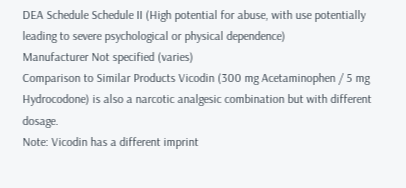DEA Schedule Schedule II (High potential for abuse, with use potentially leading to severe psychological or physical dependence)
Manufacturer Not specified (varies)
Comparison to Similar Products Vicodin (300 mg Acetaminophen / 5 mg Hydrocodone) is also a narcotic analgesic combination but with different dosage.
Note: Vicodin has a different imprint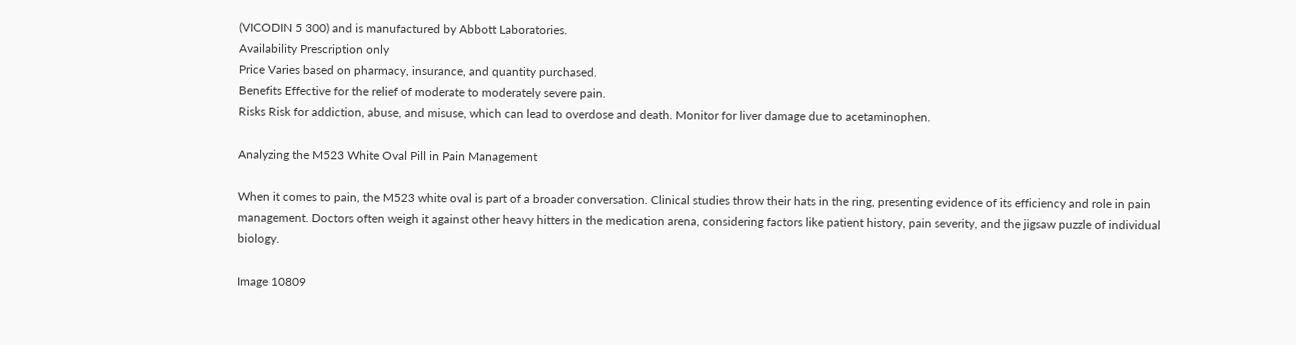(VICODIN 5 300) and is manufactured by Abbott Laboratories.
Availability Prescription only
Price Varies based on pharmacy, insurance, and quantity purchased.
Benefits Effective for the relief of moderate to moderately severe pain.
Risks Risk for addiction, abuse, and misuse, which can lead to overdose and death. Monitor for liver damage due to acetaminophen.

Analyzing the M523 White Oval Pill in Pain Management

When it comes to pain, the M523 white oval is part of a broader conversation. Clinical studies throw their hats in the ring, presenting evidence of its efficiency and role in pain management. Doctors often weigh it against other heavy hitters in the medication arena, considering factors like patient history, pain severity, and the jigsaw puzzle of individual biology.

Image 10809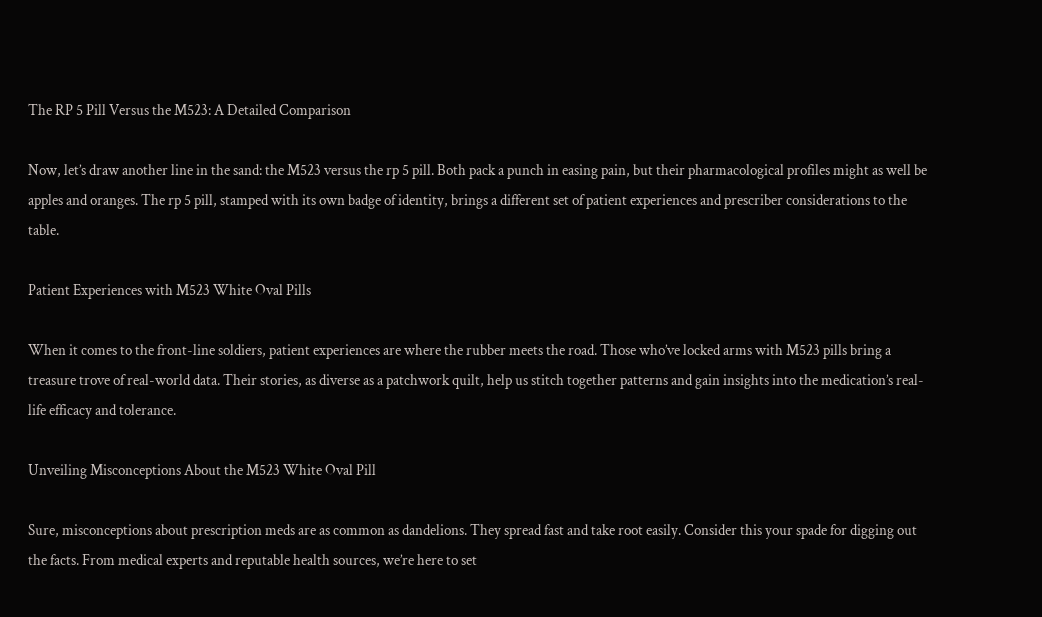The RP 5 Pill Versus the M523: A Detailed Comparison

Now, let’s draw another line in the sand: the M523 versus the rp 5 pill. Both pack a punch in easing pain, but their pharmacological profiles might as well be apples and oranges. The rp 5 pill, stamped with its own badge of identity, brings a different set of patient experiences and prescriber considerations to the table.

Patient Experiences with M523 White Oval Pills

When it comes to the front-line soldiers, patient experiences are where the rubber meets the road. Those who’ve locked arms with M523 pills bring a treasure trove of real-world data. Their stories, as diverse as a patchwork quilt, help us stitch together patterns and gain insights into the medication’s real-life efficacy and tolerance.

Unveiling Misconceptions About the M523 White Oval Pill

Sure, misconceptions about prescription meds are as common as dandelions. They spread fast and take root easily. Consider this your spade for digging out the facts. From medical experts and reputable health sources, we’re here to set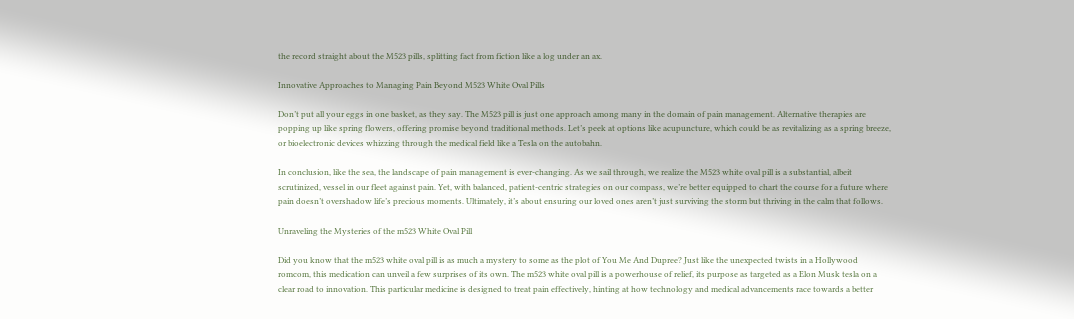the record straight about the M523 pills, splitting fact from fiction like a log under an ax.

Innovative Approaches to Managing Pain Beyond M523 White Oval Pills

Don’t put all your eggs in one basket, as they say. The M523 pill is just one approach among many in the domain of pain management. Alternative therapies are popping up like spring flowers, offering promise beyond traditional methods. Let’s peek at options like acupuncture, which could be as revitalizing as a spring breeze, or bioelectronic devices whizzing through the medical field like a Tesla on the autobahn.

In conclusion, like the sea, the landscape of pain management is ever-changing. As we sail through, we realize the M523 white oval pill is a substantial, albeit scrutinized, vessel in our fleet against pain. Yet, with balanced, patient-centric strategies on our compass, we’re better equipped to chart the course for a future where pain doesn’t overshadow life’s precious moments. Ultimately, it’s about ensuring our loved ones aren’t just surviving the storm but thriving in the calm that follows.

Unraveling the Mysteries of the m523 White Oval Pill

Did you know that the m523 white oval pill is as much a mystery to some as the plot of You Me And Dupree? Just like the unexpected twists in a Hollywood romcom, this medication can unveil a few surprises of its own. The m523 white oval pill is a powerhouse of relief, its purpose as targeted as a Elon Musk tesla on a clear road to innovation. This particular medicine is designed to treat pain effectively, hinting at how technology and medical advancements race towards a better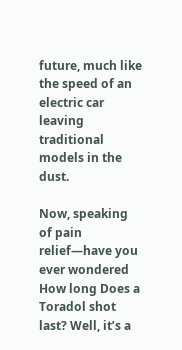future, much like the speed of an electric car leaving traditional models in the dust.

Now, speaking of pain relief—have you ever wondered How long Does a Toradol shot last? Well, it’s a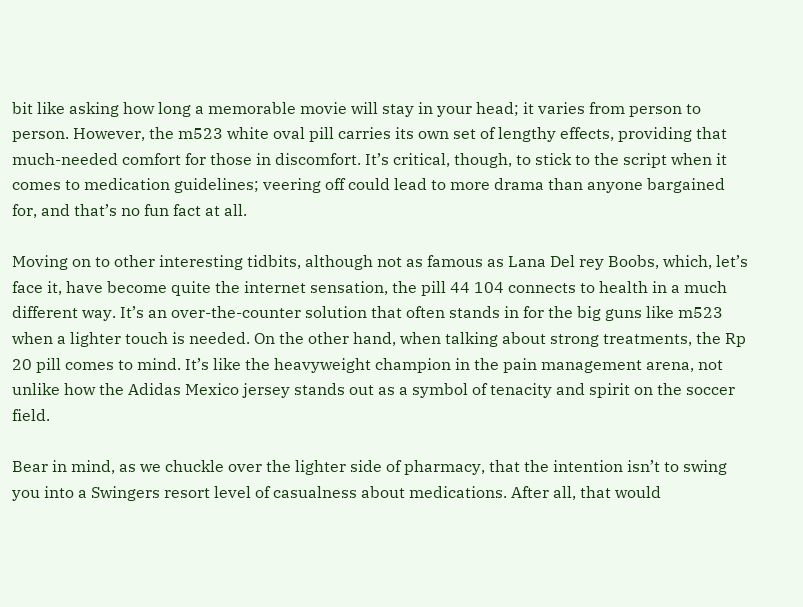bit like asking how long a memorable movie will stay in your head; it varies from person to person. However, the m523 white oval pill carries its own set of lengthy effects, providing that much-needed comfort for those in discomfort. It’s critical, though, to stick to the script when it comes to medication guidelines; veering off could lead to more drama than anyone bargained for, and that’s no fun fact at all.

Moving on to other interesting tidbits, although not as famous as Lana Del rey Boobs, which, let’s face it, have become quite the internet sensation, the pill 44 104 connects to health in a much different way. It’s an over-the-counter solution that often stands in for the big guns like m523 when a lighter touch is needed. On the other hand, when talking about strong treatments, the Rp 20 pill comes to mind. It’s like the heavyweight champion in the pain management arena, not unlike how the Adidas Mexico jersey stands out as a symbol of tenacity and spirit on the soccer field.

Bear in mind, as we chuckle over the lighter side of pharmacy, that the intention isn’t to swing you into a Swingers resort level of casualness about medications. After all, that would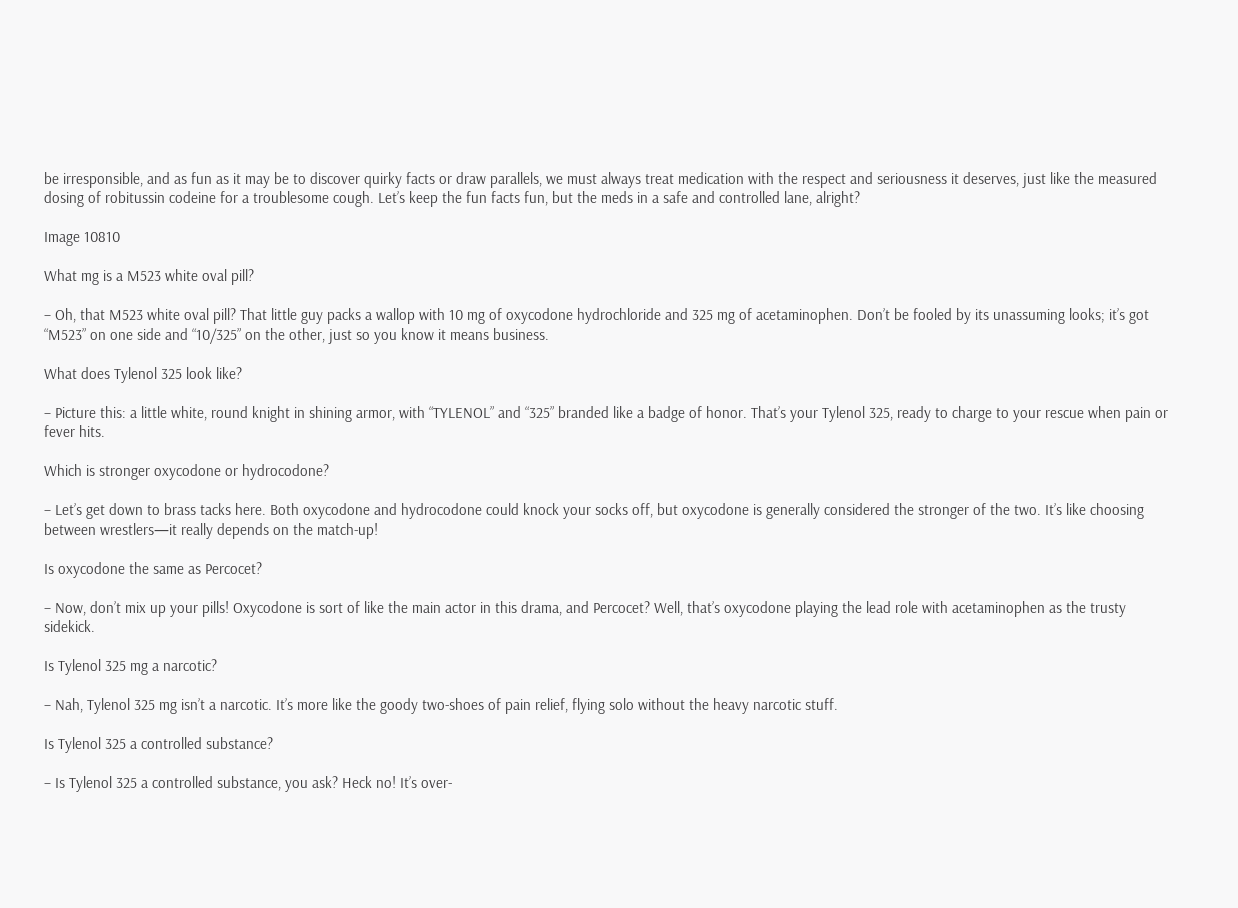be irresponsible, and as fun as it may be to discover quirky facts or draw parallels, we must always treat medication with the respect and seriousness it deserves, just like the measured dosing of robitussin codeine for a troublesome cough. Let’s keep the fun facts fun, but the meds in a safe and controlled lane, alright?

Image 10810

What mg is a M523 white oval pill?

– Oh, that M523 white oval pill? That little guy packs a wallop with 10 mg of oxycodone hydrochloride and 325 mg of acetaminophen. Don’t be fooled by its unassuming looks; it’s got “M523” on one side and “10/325” on the other, just so you know it means business.

What does Tylenol 325 look like?

– Picture this: a little white, round knight in shining armor, with “TYLENOL” and “325” branded like a badge of honor. That’s your Tylenol 325, ready to charge to your rescue when pain or fever hits.

Which is stronger oxycodone or hydrocodone?

– Let’s get down to brass tacks here. Both oxycodone and hydrocodone could knock your socks off, but oxycodone is generally considered the stronger of the two. It’s like choosing between wrestlers—it really depends on the match-up!

Is oxycodone the same as Percocet?

– Now, don’t mix up your pills! Oxycodone is sort of like the main actor in this drama, and Percocet? Well, that’s oxycodone playing the lead role with acetaminophen as the trusty sidekick.

Is Tylenol 325 mg a narcotic?

– Nah, Tylenol 325 mg isn’t a narcotic. It’s more like the goody two-shoes of pain relief, flying solo without the heavy narcotic stuff.

Is Tylenol 325 a controlled substance?

– Is Tylenol 325 a controlled substance, you ask? Heck no! It’s over-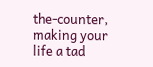the-counter, making your life a tad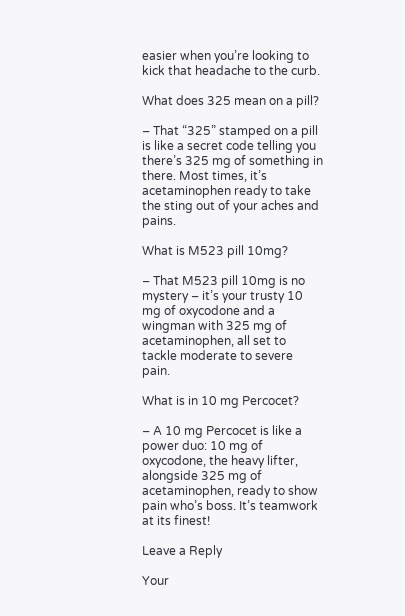easier when you’re looking to kick that headache to the curb.

What does 325 mean on a pill?

– That “325” stamped on a pill is like a secret code telling you there’s 325 mg of something in there. Most times, it’s acetaminophen ready to take the sting out of your aches and pains.

What is M523 pill 10mg?

– That M523 pill 10mg is no mystery – it’s your trusty 10 mg of oxycodone and a wingman with 325 mg of acetaminophen, all set to tackle moderate to severe pain.

What is in 10 mg Percocet?

– A 10 mg Percocet is like a power duo: 10 mg of oxycodone, the heavy lifter, alongside 325 mg of acetaminophen, ready to show pain who’s boss. It’s teamwork at its finest!

Leave a Reply

Your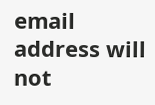email address will not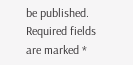be published. Required fields are marked *